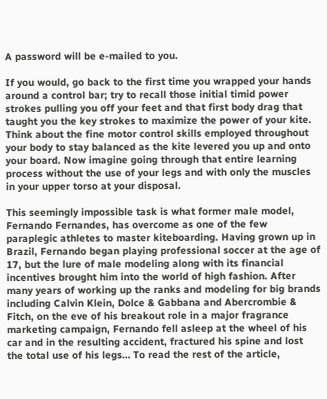A password will be e-mailed to you.

If you would, go back to the first time you wrapped your hands around a control bar; try to recall those initial timid power strokes pulling you off your feet and that first body drag that taught you the key strokes to maximize the power of your kite. Think about the fine motor control skills employed throughout your body to stay balanced as the kite levered you up and onto your board. Now imagine going through that entire learning process without the use of your legs and with only the muscles in your upper torso at your disposal.

This seemingly impossible task is what former male model, Fernando Fernandes, has overcome as one of the few paraplegic athletes to master kiteboarding. Having grown up in Brazil, Fernando began playing professional soccer at the age of 17, but the lure of male modeling along with its financial incentives brought him into the world of high fashion. After many years of working up the ranks and modeling for big brands including Calvin Klein, Dolce & Gabbana and Abercrombie & Fitch, on the eve of his breakout role in a major fragrance marketing campaign, Fernando fell asleep at the wheel of his car and in the resulting accident, fractured his spine and lost the total use of his legs… To read the rest of the article,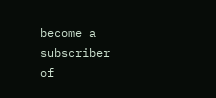become a subscriber of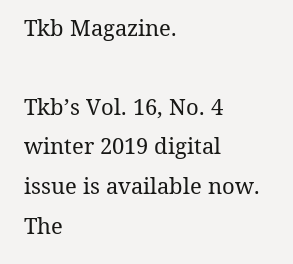Tkb Magazine.

Tkb’s Vol. 16, No. 4 winter 2019 digital issue is available now. The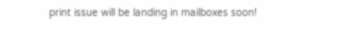print issue will be landing in mailboxes soon!